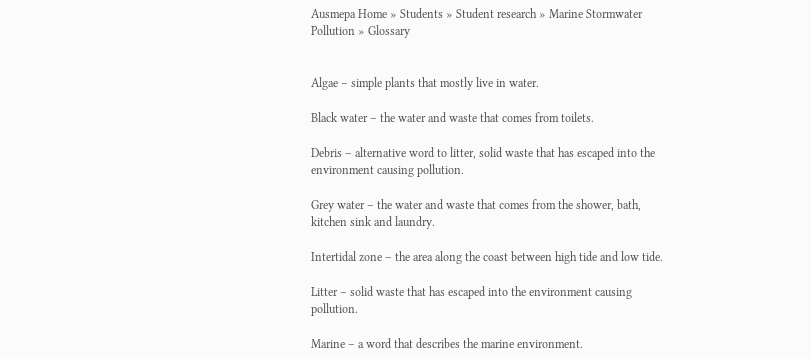Ausmepa Home » Students » Student research » Marine Stormwater Pollution » Glossary


Algae – simple plants that mostly live in water.

Black water – the water and waste that comes from toilets.

Debris – alternative word to litter, solid waste that has escaped into the environment causing pollution.

Grey water – the water and waste that comes from the shower, bath, kitchen sink and laundry.

Intertidal zone – the area along the coast between high tide and low tide.

Litter – solid waste that has escaped into the environment causing pollution.

Marine – a word that describes the marine environment.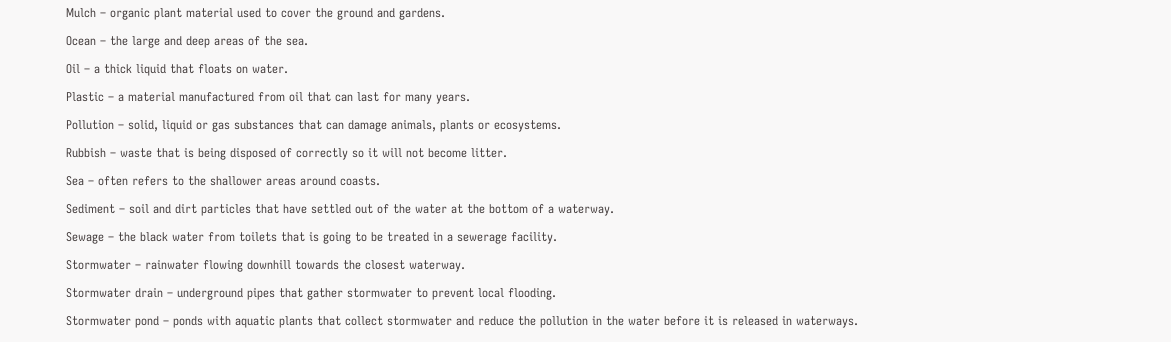Mulch – organic plant material used to cover the ground and gardens.

Ocean – the large and deep areas of the sea.

Oil – a thick liquid that floats on water.

Plastic – a material manufactured from oil that can last for many years.

Pollution – solid, liquid or gas substances that can damage animals, plants or ecosystems.

Rubbish – waste that is being disposed of correctly so it will not become litter.

Sea – often refers to the shallower areas around coasts.

Sediment – soil and dirt particles that have settled out of the water at the bottom of a waterway.

Sewage – the black water from toilets that is going to be treated in a sewerage facility.

Stormwater – rainwater flowing downhill towards the closest waterway.

Stormwater drain – underground pipes that gather stormwater to prevent local flooding.

Stormwater pond – ponds with aquatic plants that collect stormwater and reduce the pollution in the water before it is released in waterways.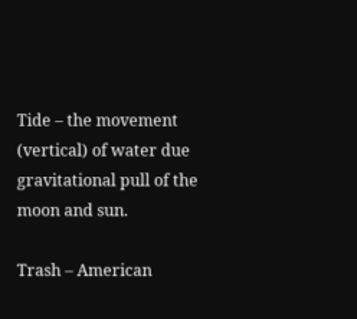Tide – the movement (vertical) of water due gravitational pull of the moon and sun.

Trash – American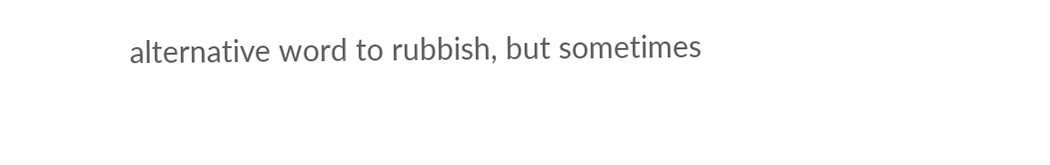alternative word to rubbish, but sometimes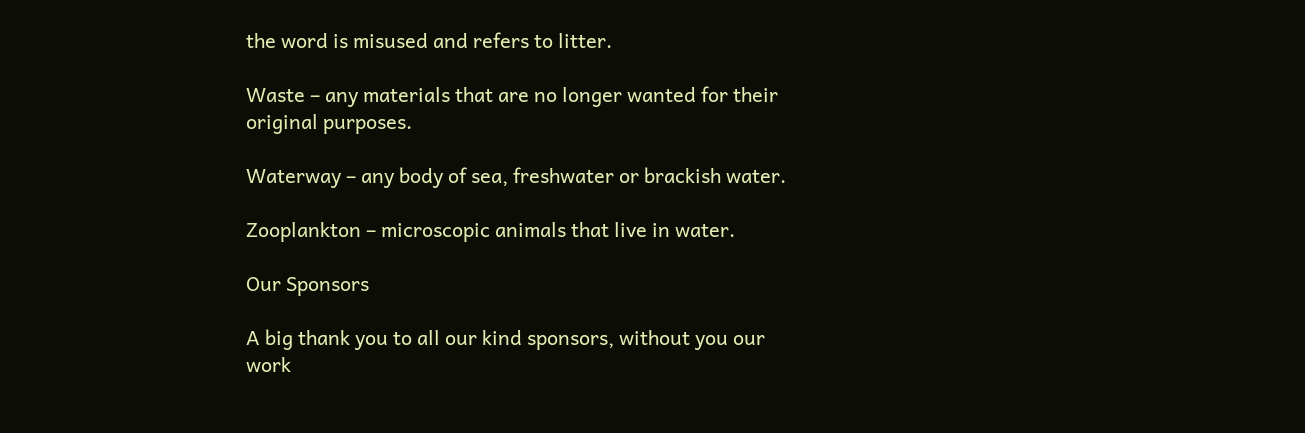the word is misused and refers to litter.

Waste – any materials that are no longer wanted for their original purposes.

Waterway – any body of sea, freshwater or brackish water.

Zooplankton – microscopic animals that live in water.

Our Sponsors

A big thank you to all our kind sponsors, without you our work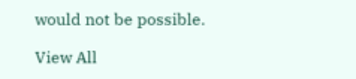would not be possible.

View All